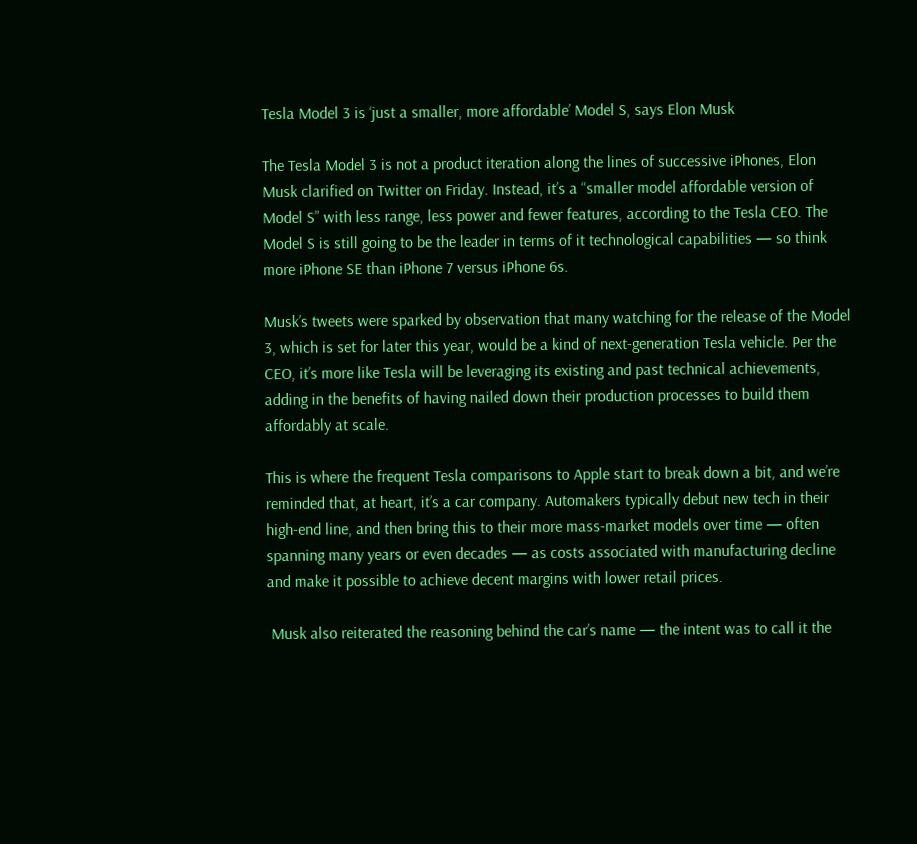Tesla Model 3 is ‘just a smaller, more affordable’ Model S, says Elon Musk

The Tesla Model 3 is not a product iteration along the lines of successive iPhones, Elon Musk clarified on Twitter on Friday. Instead, it’s a “smaller model affordable version of Model S” with less range, less power and fewer features, according to the Tesla CEO. The Model S is still going to be the leader in terms of it technological capabilities — so think more iPhone SE than iPhone 7 versus iPhone 6s.

Musk’s tweets were sparked by observation that many watching for the release of the Model 3, which is set for later this year, would be a kind of next-generation Tesla vehicle. Per the CEO, it’s more like Tesla will be leveraging its existing and past technical achievements, adding in the benefits of having nailed down their production processes to build them affordably at scale.

This is where the frequent Tesla comparisons to Apple start to break down a bit, and we’re reminded that, at heart, it’s a car company. Automakers typically debut new tech in their high-end line, and then bring this to their more mass-market models over time — often spanning many years or even decades — as costs associated with manufacturing decline and make it possible to achieve decent margins with lower retail prices.

 Musk also reiterated the reasoning behind the car’s name — the intent was to call it the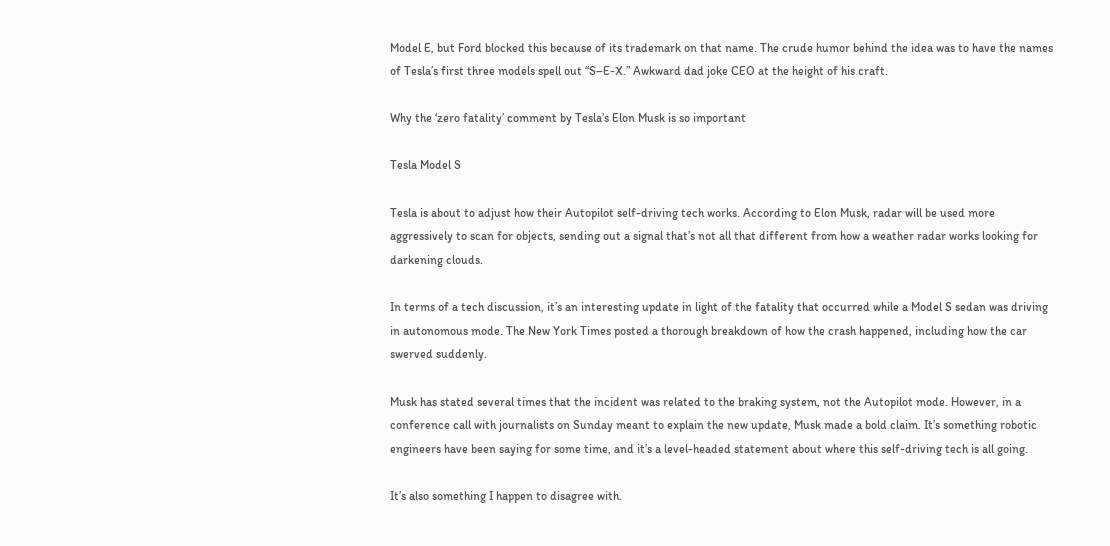Model E, but Ford blocked this because of its trademark on that name. The crude humor behind the idea was to have the names of Tesla’s first three models spell out “S–E-X.” Awkward dad joke CEO at the height of his craft.

Why the ‘zero fatality’ comment by Tesla’s Elon Musk is so important

Tesla Model S

Tesla is about to adjust how their Autopilot self-driving tech works. According to Elon Musk, radar will be used more aggressively to scan for objects, sending out a signal that’s not all that different from how a weather radar works looking for darkening clouds.

In terms of a tech discussion, it’s an interesting update in light of the fatality that occurred while a Model S sedan was driving in autonomous mode. The New York Times posted a thorough breakdown of how the crash happened, including how the car swerved suddenly.

Musk has stated several times that the incident was related to the braking system, not the Autopilot mode. However, in a conference call with journalists on Sunday meant to explain the new update, Musk made a bold claim. It’s something robotic engineers have been saying for some time, and it’s a level-headed statement about where this self-driving tech is all going.

It’s also something I happen to disagree with.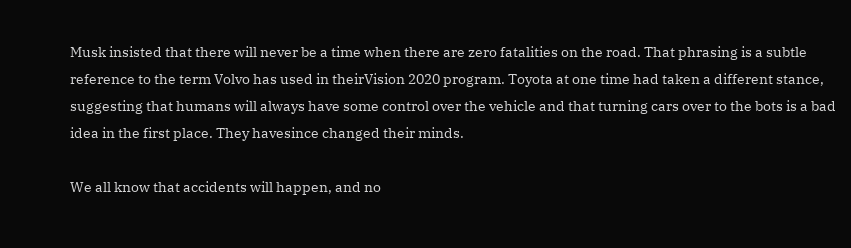Musk insisted that there will never be a time when there are zero fatalities on the road. That phrasing is a subtle reference to the term Volvo has used in theirVision 2020 program. Toyota at one time had taken a different stance, suggesting that humans will always have some control over the vehicle and that turning cars over to the bots is a bad idea in the first place. They havesince changed their minds.

We all know that accidents will happen, and no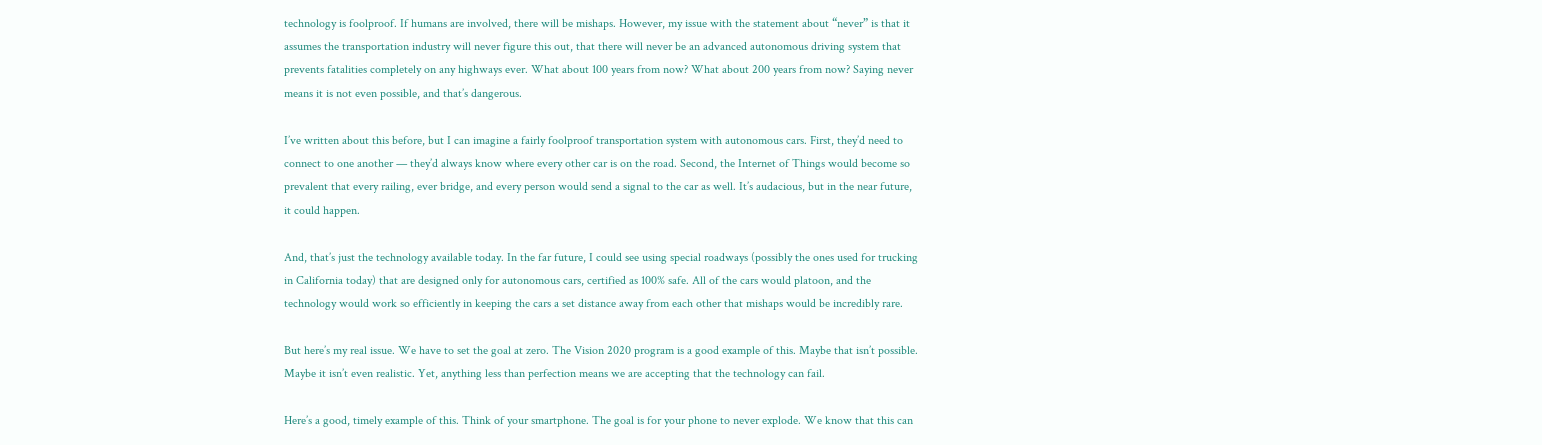technology is foolproof. If humans are involved, there will be mishaps. However, my issue with the statement about “never” is that it assumes the transportation industry will never figure this out, that there will never be an advanced autonomous driving system that prevents fatalities completely on any highways ever. What about 100 years from now? What about 200 years from now? Saying never means it is not even possible, and that’s dangerous.

I’ve written about this before, but I can imagine a fairly foolproof transportation system with autonomous cars. First, they’d need to connect to one another — they’d always know where every other car is on the road. Second, the Internet of Things would become so prevalent that every railing, ever bridge, and every person would send a signal to the car as well. It’s audacious, but in the near future, it could happen.

And, that’s just the technology available today. In the far future, I could see using special roadways (possibly the ones used for trucking in California today) that are designed only for autonomous cars, certified as 100% safe. All of the cars would platoon, and the technology would work so efficiently in keeping the cars a set distance away from each other that mishaps would be incredibly rare.

But here’s my real issue. We have to set the goal at zero. The Vision 2020 program is a good example of this. Maybe that isn’t possible. Maybe it isn’t even realistic. Yet, anything less than perfection means we are accepting that the technology can fail.

Here’s a good, timely example of this. Think of your smartphone. The goal is for your phone to never explode. We know that this can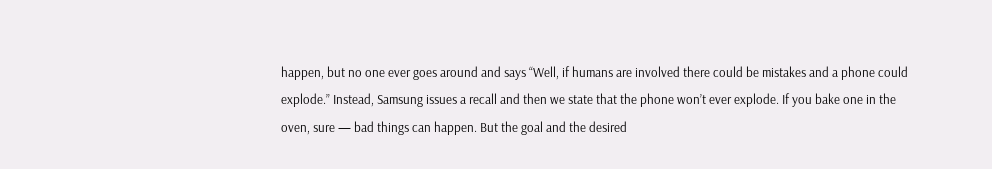happen, but no one ever goes around and says “Well, if humans are involved there could be mistakes and a phone could explode.” Instead, Samsung issues a recall and then we state that the phone won’t ever explode. If you bake one in the oven, sure — bad things can happen. But the goal and the desired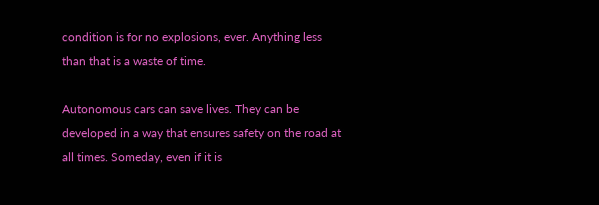condition is for no explosions, ever. Anything less than that is a waste of time.

Autonomous cars can save lives. They can be developed in a way that ensures safety on the road at all times. Someday, even if it is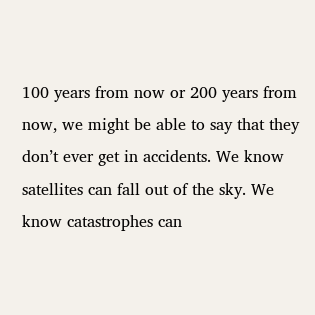100 years from now or 200 years from now, we might be able to say that they don’t ever get in accidents. We know satellites can fall out of the sky. We know catastrophes can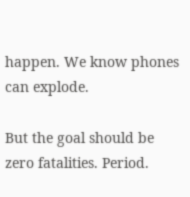happen. We know phones can explode.

But the goal should be zero fatalities. Period.